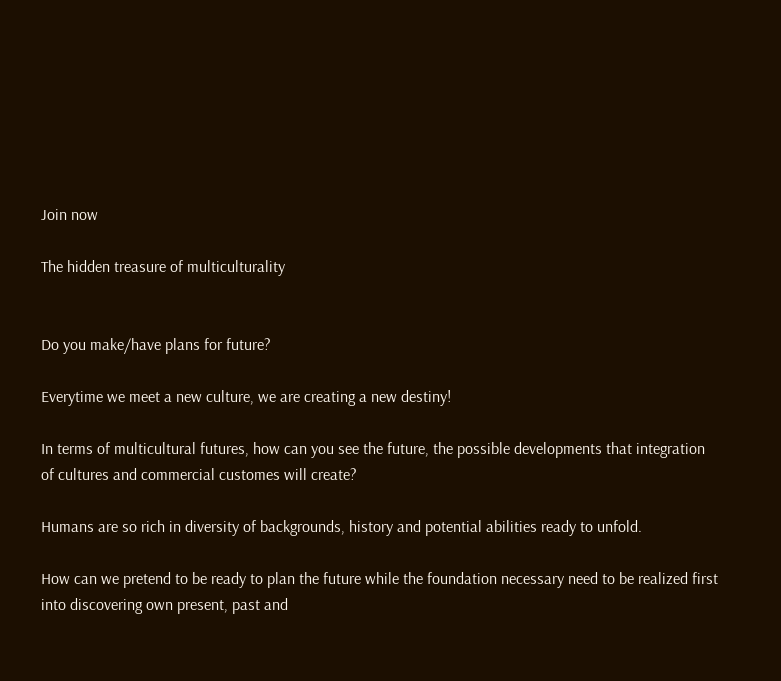Join now

The hidden treasure of multiculturality


Do you make/have plans for future?

Everytime we meet a new culture, we are creating a new destiny!

In terms of multicultural futures, how can you see the future, the possible developments that integration of cultures and commercial customes will create?

Humans are so rich in diversity of backgrounds, history and potential abilities ready to unfold.

How can we pretend to be ready to plan the future while the foundation necessary need to be realized first into discovering own present, past and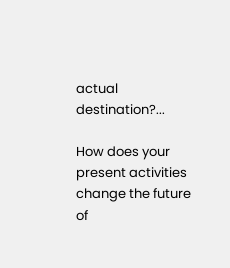actual destination?...

How does your present activities change the future of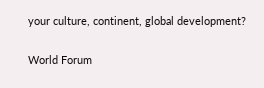your culture, continent, global development?

World Forum